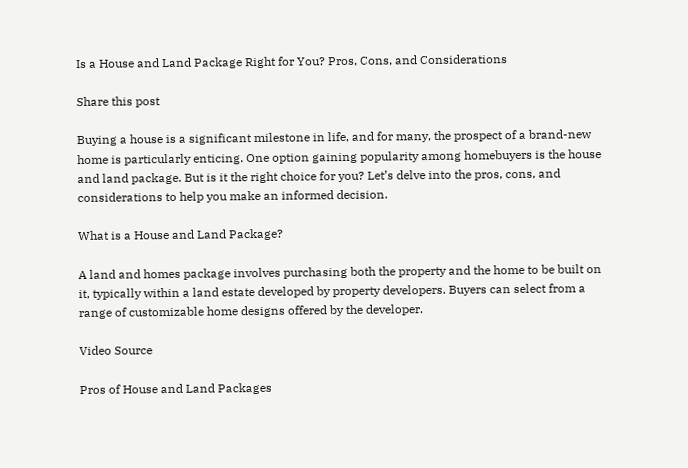Is a House and Land Package Right for You? Pros, Cons, and Considerations

Share this post

Buying a house is a significant milestone in life, and for many, the prospect of a brand-new home is particularly enticing. One option gaining popularity among homebuyers is the house and land package. But is it the right choice for you? Let’s delve into the pros, cons, and considerations to help you make an informed decision.

What is a House and Land Package?

A land and homes package involves purchasing both the property and the home to be built on it, typically within a land estate developed by property developers. Buyers can select from a range of customizable home designs offered by the developer.

Video Source

Pros of House and Land Packages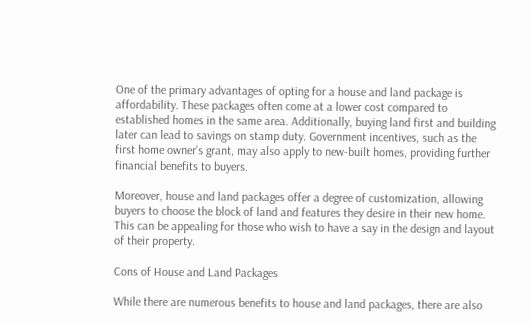One of the primary advantages of opting for a house and land package is affordability. These packages often come at a lower cost compared to established homes in the same area. Additionally, buying land first and building later can lead to savings on stamp duty. Government incentives, such as the first home owner’s grant, may also apply to new-built homes, providing further financial benefits to buyers.

Moreover, house and land packages offer a degree of customization, allowing buyers to choose the block of land and features they desire in their new home. This can be appealing for those who wish to have a say in the design and layout of their property.

Cons of House and Land Packages

While there are numerous benefits to house and land packages, there are also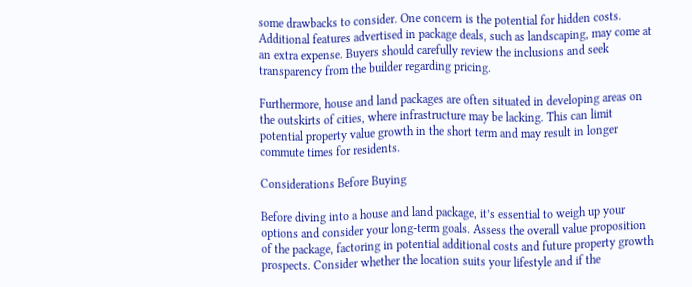some drawbacks to consider. One concern is the potential for hidden costs. Additional features advertised in package deals, such as landscaping, may come at an extra expense. Buyers should carefully review the inclusions and seek transparency from the builder regarding pricing.

Furthermore, house and land packages are often situated in developing areas on the outskirts of cities, where infrastructure may be lacking. This can limit potential property value growth in the short term and may result in longer commute times for residents.

Considerations Before Buying

Before diving into a house and land package, it’s essential to weigh up your options and consider your long-term goals. Assess the overall value proposition of the package, factoring in potential additional costs and future property growth prospects. Consider whether the location suits your lifestyle and if the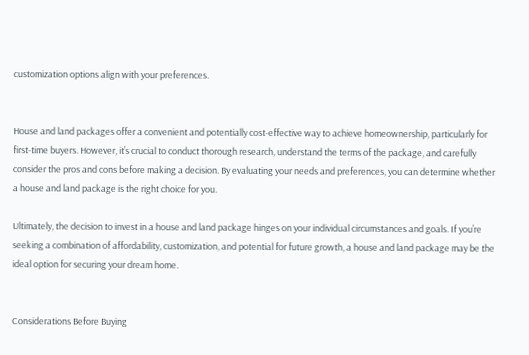customization options align with your preferences.


House and land packages offer a convenient and potentially cost-effective way to achieve homeownership, particularly for first-time buyers. However, it’s crucial to conduct thorough research, understand the terms of the package, and carefully consider the pros and cons before making a decision. By evaluating your needs and preferences, you can determine whether a house and land package is the right choice for you.

Ultimately, the decision to invest in a house and land package hinges on your individual circumstances and goals. If you’re seeking a combination of affordability, customization, and potential for future growth, a house and land package may be the ideal option for securing your dream home.


Considerations Before Buying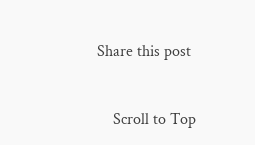Share this post


    Scroll to Top